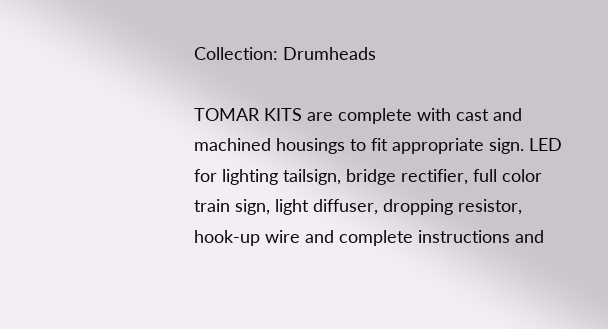Collection: Drumheads

TOMAR KITS are complete with cast and machined housings to fit appropriate sign. LED for lighting tailsign, bridge rectifier, full color train sign, light diffuser, dropping resistor, hook-up wire and complete instructions and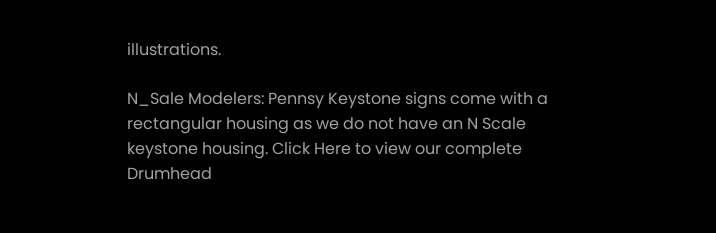illustrations.

N_Sale Modelers: Pennsy Keystone signs come with a rectangular housing as we do not have an N Scale keystone housing. Click Here to view our complete Drumhead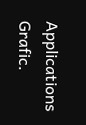Applications Grafic.